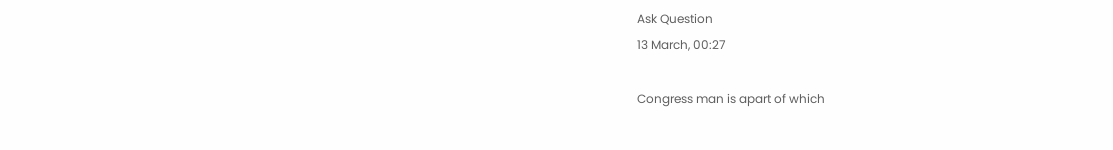Ask Question
13 March, 00:27

Congress man is apart of which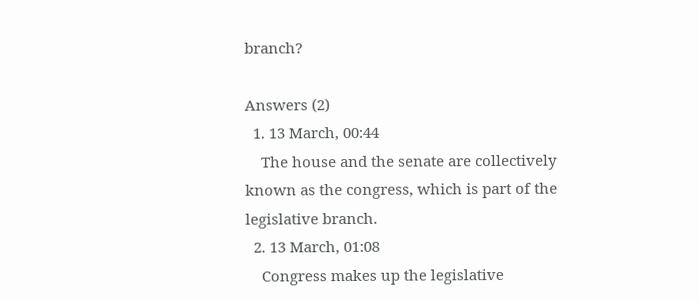branch?

Answers (2)
  1. 13 March, 00:44
    The house and the senate are collectively known as the congress, which is part of the legislative branch.
  2. 13 March, 01:08
    Congress makes up the legislative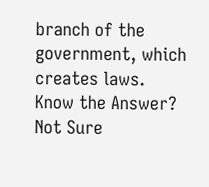branch of the government, which creates laws.
Know the Answer?
Not Sure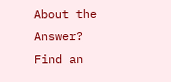About the Answer?
Find an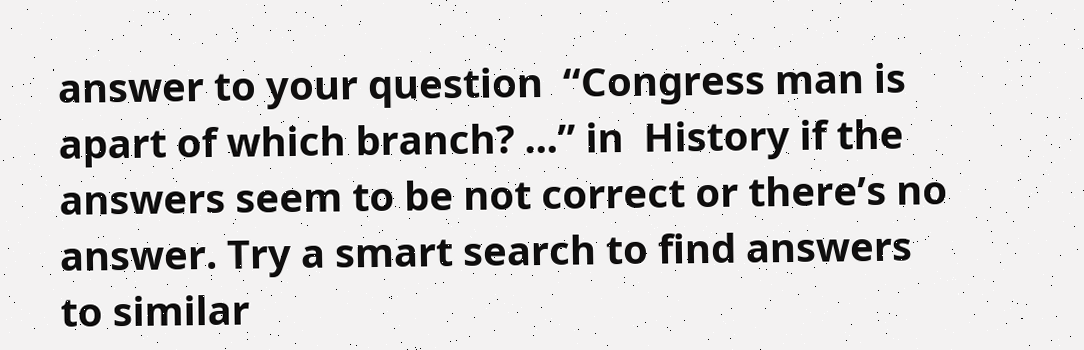answer to your question  “Congress man is apart of which branch? ...” in  History if the answers seem to be not correct or there’s no answer. Try a smart search to find answers to similar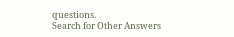questions.
Search for Other Answers